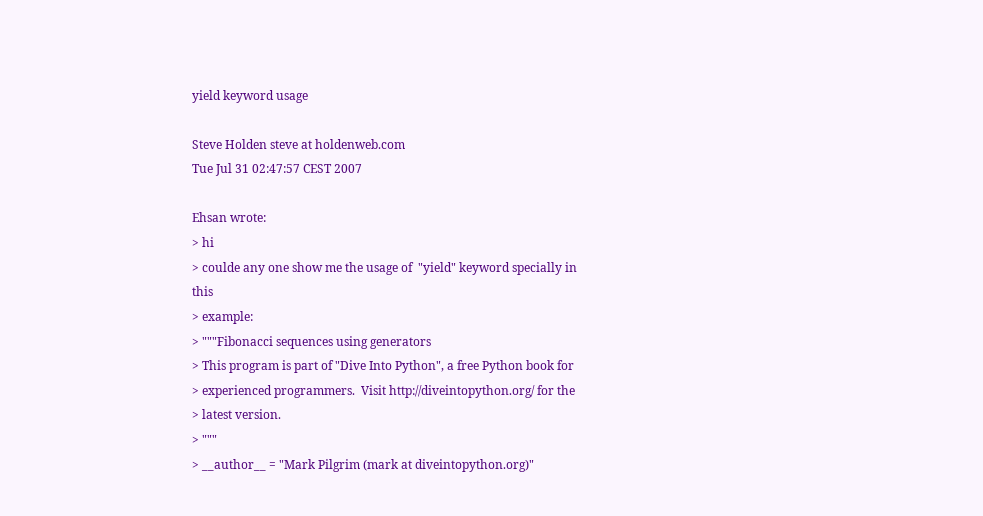yield keyword usage

Steve Holden steve at holdenweb.com
Tue Jul 31 02:47:57 CEST 2007

Ehsan wrote:
> hi
> coulde any one show me the usage of  "yield" keyword specially in this
> example:
> """Fibonacci sequences using generators
> This program is part of "Dive Into Python", a free Python book for
> experienced programmers.  Visit http://diveintopython.org/ for the
> latest version.
> """
> __author__ = "Mark Pilgrim (mark at diveintopython.org)"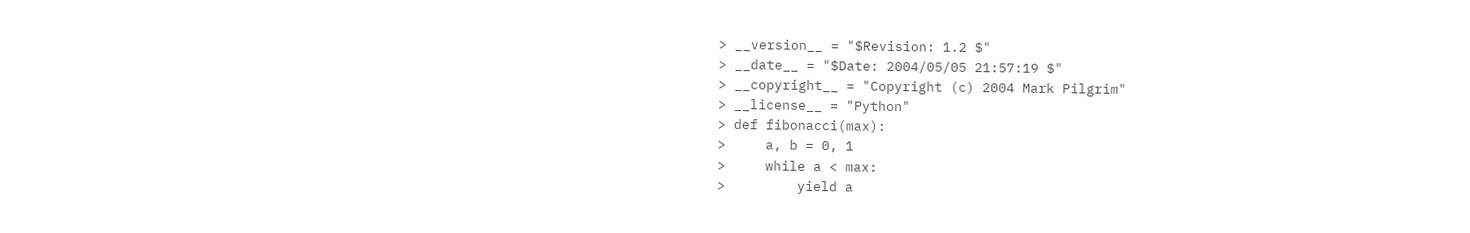> __version__ = "$Revision: 1.2 $"
> __date__ = "$Date: 2004/05/05 21:57:19 $"
> __copyright__ = "Copyright (c) 2004 Mark Pilgrim"
> __license__ = "Python"
> def fibonacci(max):
>     a, b = 0, 1
>     while a < max:
>         yield a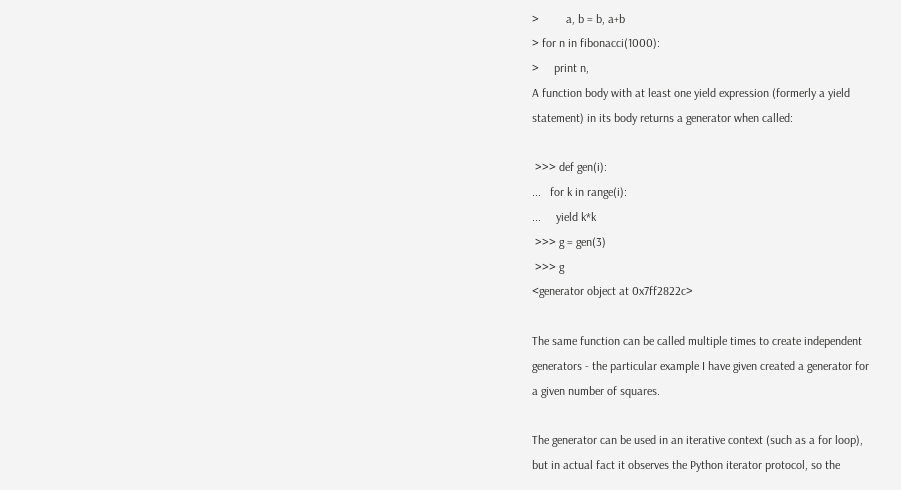>         a, b = b, a+b
> for n in fibonacci(1000):
>     print n,
A function body with at least one yield expression (formerly a yield
statement) in its body returns a generator when called:

 >>> def gen(i):
...   for k in range(i):
...     yield k*k
 >>> g = gen(3)
 >>> g
<generator object at 0x7ff2822c>

The same function can be called multiple times to create independent
generators - the particular example I have given created a generator for
a given number of squares.

The generator can be used in an iterative context (such as a for loop),
but in actual fact it observes the Python iterator protocol, so the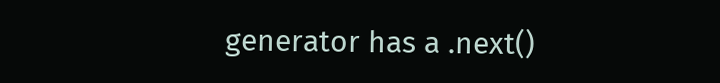generator has a .next()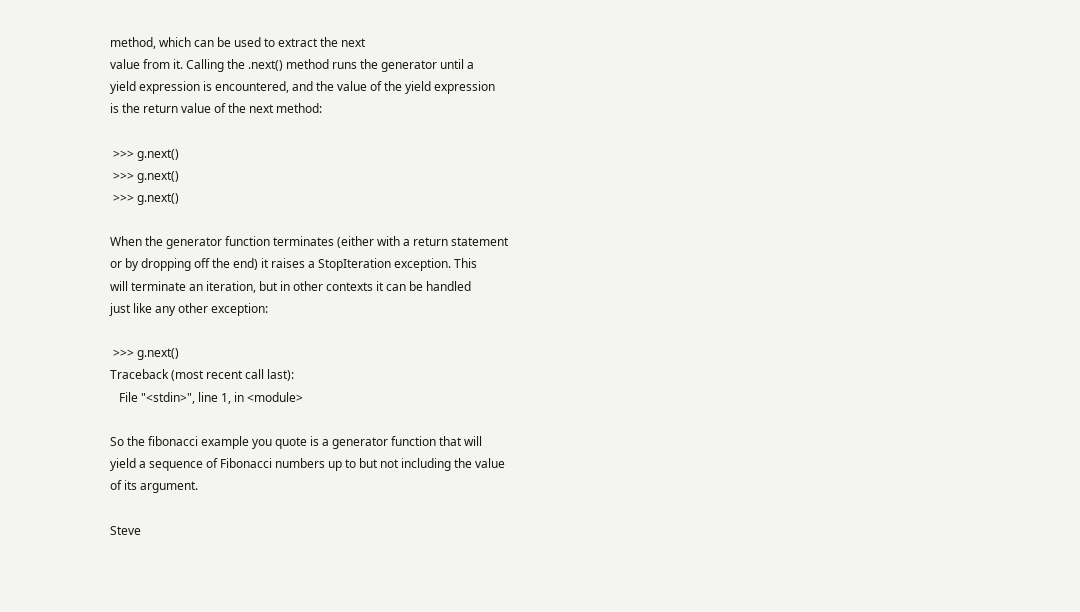method, which can be used to extract the next
value from it. Calling the .next() method runs the generator until a
yield expression is encountered, and the value of the yield expression
is the return value of the next method:

 >>> g.next()
 >>> g.next()
 >>> g.next()

When the generator function terminates (either with a return statement
or by dropping off the end) it raises a StopIteration exception. This
will terminate an iteration, but in other contexts it can be handled
just like any other exception:

 >>> g.next()
Traceback (most recent call last):
   File "<stdin>", line 1, in <module>

So the fibonacci example you quote is a generator function that will
yield a sequence of Fibonacci numbers up to but not including the value
of its argument.

Steve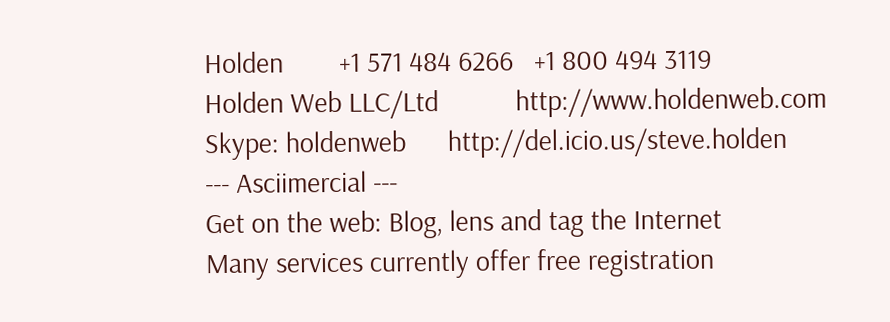Holden        +1 571 484 6266   +1 800 494 3119
Holden Web LLC/Ltd           http://www.holdenweb.com
Skype: holdenweb      http://del.icio.us/steve.holden
--- Asciimercial ---
Get on the web: Blog, lens and tag the Internet
Many services currently offer free registration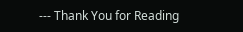--- Thank You for Reading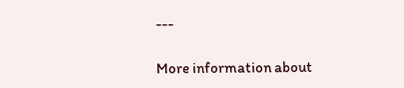---

More information about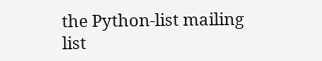the Python-list mailing list